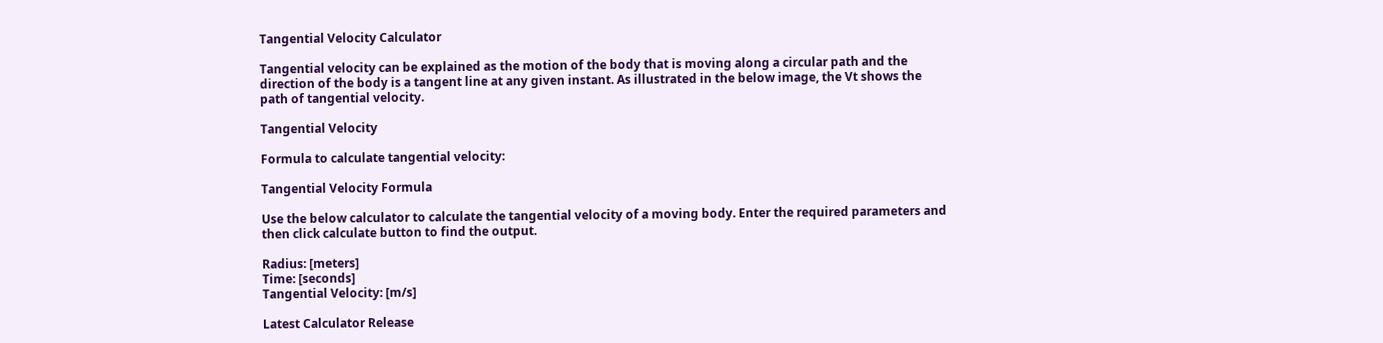Tangential Velocity Calculator

Tangential velocity can be explained as the motion of the body that is moving along a circular path and the direction of the body is a tangent line at any given instant. As illustrated in the below image, the Vt shows the path of tangential velocity.

Tangential Velocity

Formula to calculate tangential velocity:

Tangential Velocity Formula

Use the below calculator to calculate the tangential velocity of a moving body. Enter the required parameters and then click calculate button to find the output.

Radius: [meters]
Time: [seconds]
Tangential Velocity: [m/s]

Latest Calculator Release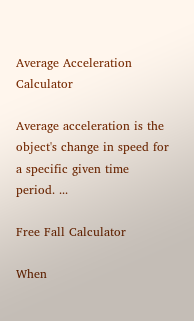Average Acceleration Calculator

Average acceleration is the object's change in speed for a specific given time period. ...

Free Fall Calculator

When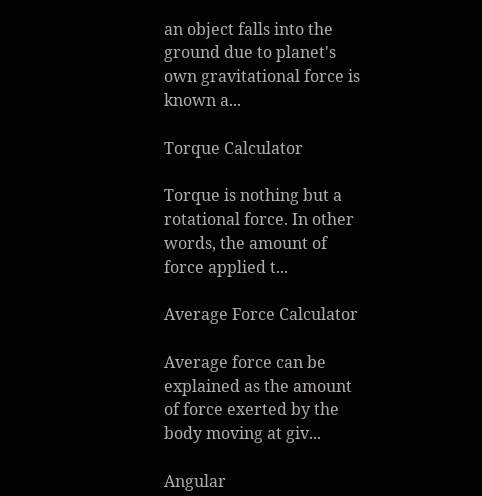an object falls into the ground due to planet's own gravitational force is known a...

Torque Calculator

Torque is nothing but a rotational force. In other words, the amount of force applied t...

Average Force Calculator

Average force can be explained as the amount of force exerted by the body moving at giv...

Angular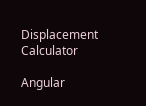Displacement Calculator

Angular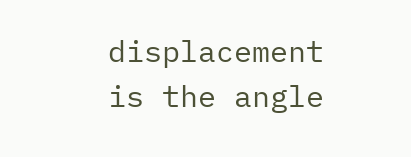displacement is the angle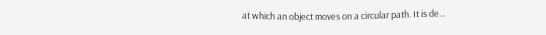at which an object moves on a circular path. It is de...